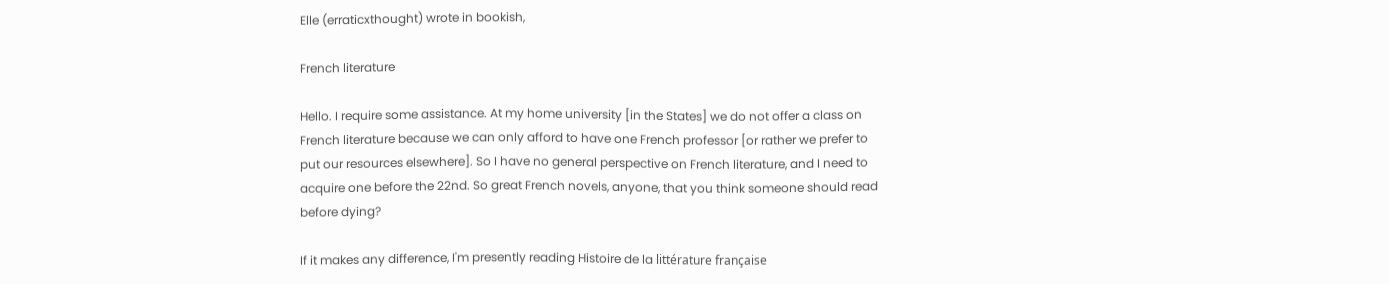Elle (erraticxthought) wrote in bookish,

French literature

Hello. I require some assistance. At my home university [in the States] we do not offer a class on French literature because we can only afford to have one French professor [or rather we prefer to put our resources elsewhere]. So I have no general perspective on French literature, and I need to acquire one before the 22nd. So great French novels, anyone, that you think someone should read before dying?

If it makes any difference, I'm presently reading Histoire de la littérature française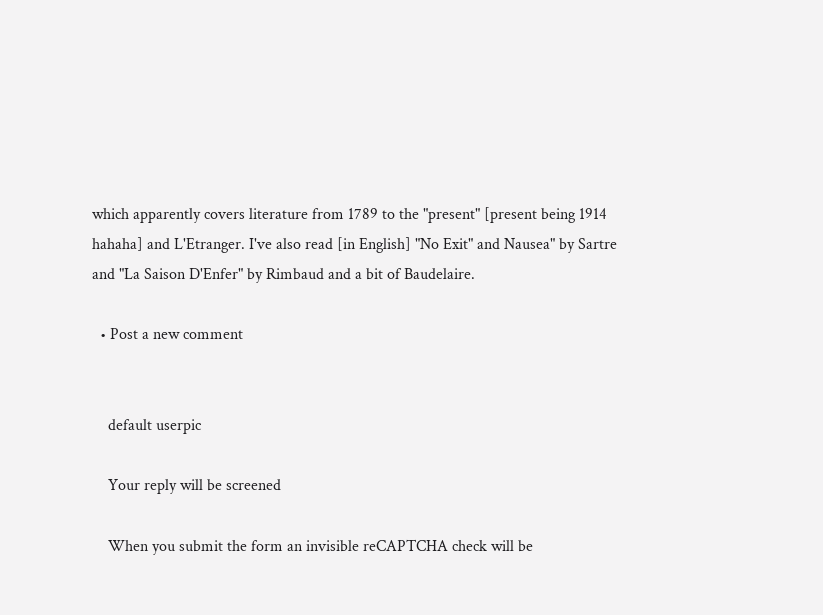which apparently covers literature from 1789 to the "present" [present being 1914 hahaha] and L'Etranger. I've also read [in English] "No Exit" and Nausea" by Sartre and "La Saison D'Enfer" by Rimbaud and a bit of Baudelaire.

  • Post a new comment


    default userpic

    Your reply will be screened

    When you submit the form an invisible reCAPTCHA check will be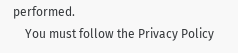performed.
    You must follow the Privacy Policy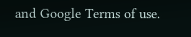and Google Terms of use.